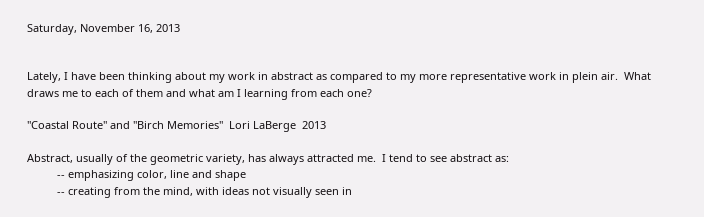Saturday, November 16, 2013


Lately, I have been thinking about my work in abstract as compared to my more representative work in plein air.  What draws me to each of them and what am I learning from each one?

"Coastal Route" and "Birch Memories"  Lori LaBerge  2013

Abstract, usually of the geometric variety, has always attracted me.  I tend to see abstract as:
          -- emphasizing color, line and shape
          -- creating from the mind, with ideas not visually seen in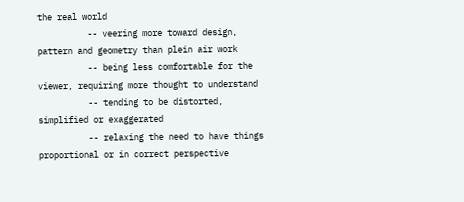the real world
          -- veering more toward design, pattern and geometry than plein air work
          -- being less comfortable for the viewer, requiring more thought to understand
          -- tending to be distorted, simplified or exaggerated
          -- relaxing the need to have things proportional or in correct perspective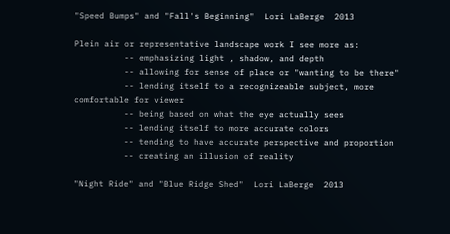"Speed Bumps" and "Fall's Beginning"  Lori LaBerge  2013

Plein air or representative landscape work I see more as:
          -- emphasizing light , shadow, and depth
          -- allowing for sense of place or "wanting to be there"
          -- lending itself to a recognizeable subject, more comfortable for viewer
          -- being based on what the eye actually sees
          -- lending itself to more accurate colors
          -- tending to have accurate perspective and proportion
          -- creating an illusion of reality

"Night Ride" and "Blue Ridge Shed"  Lori LaBerge  2013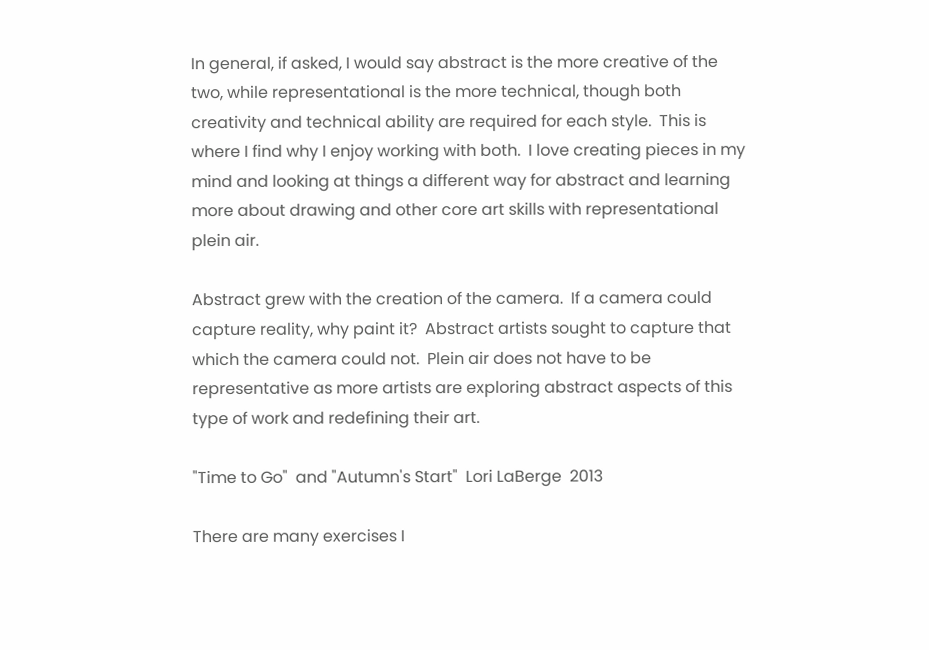In general, if asked, I would say abstract is the more creative of the two, while representational is the more technical, though both creativity and technical ability are required for each style.  This is where I find why I enjoy working with both.  I love creating pieces in my mind and looking at things a different way for abstract and learning more about drawing and other core art skills with representational plein air.

Abstract grew with the creation of the camera.  If a camera could capture reality, why paint it?  Abstract artists sought to capture that which the camera could not.  Plein air does not have to be representative as more artists are exploring abstract aspects of this type of work and redefining their art.

"Time to Go"  and "Autumn's Start"  Lori LaBerge  2013

There are many exercises I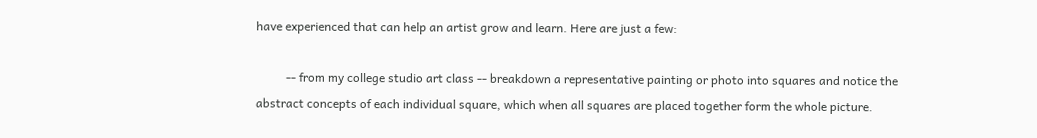have experienced that can help an artist grow and learn. Here are just a few:

          -- from my college studio art class -- breakdown a representative painting or photo into squares and notice the abstract concepts of each individual square, which when all squares are placed together form the whole picture.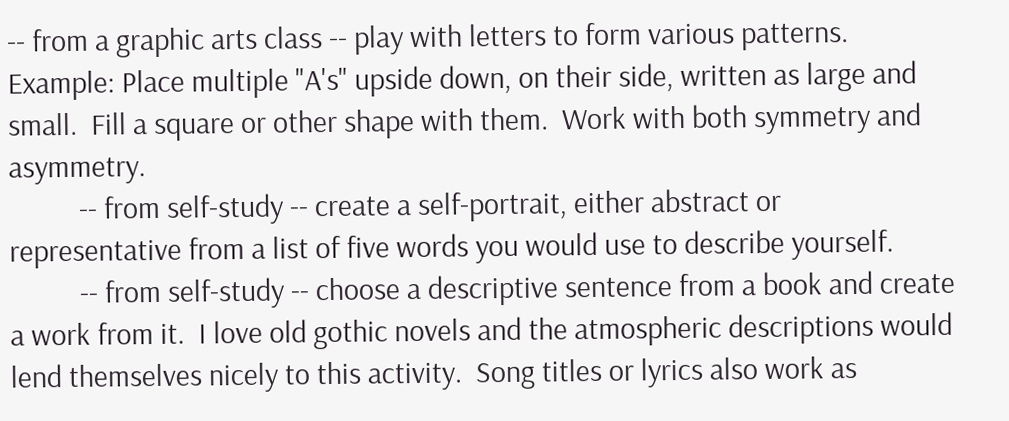-- from a graphic arts class -- play with letters to form various patterns.  Example: Place multiple "A's" upside down, on their side, written as large and small.  Fill a square or other shape with them.  Work with both symmetry and asymmetry.
          -- from self-study -- create a self-portrait, either abstract or representative from a list of five words you would use to describe yourself.
          -- from self-study -- choose a descriptive sentence from a book and create a work from it.  I love old gothic novels and the atmospheric descriptions would lend themselves nicely to this activity.  Song titles or lyrics also work as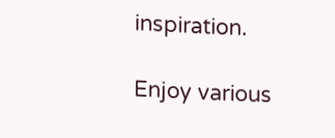inspiration.

Enjoy various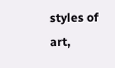styles of art,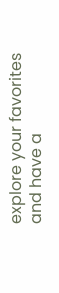explore your favorites and have a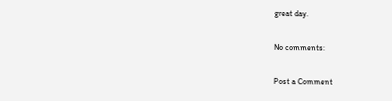great day.

No comments:

Post a Comment